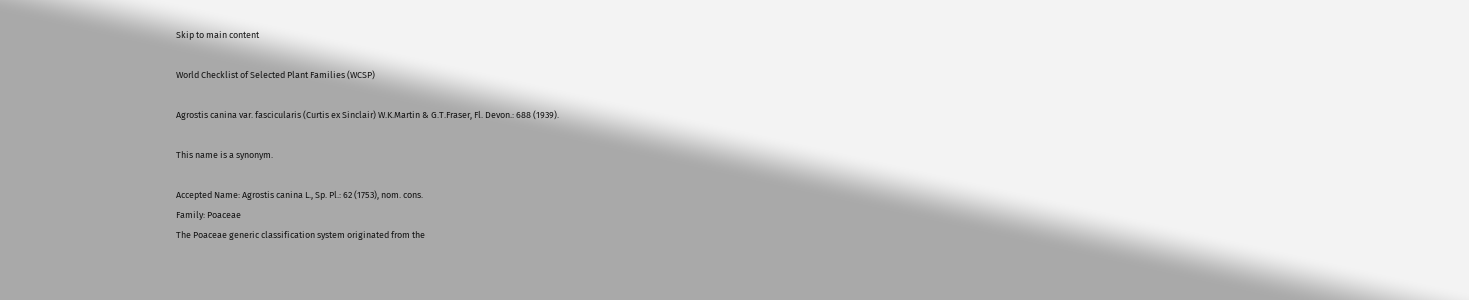Skip to main content

World Checklist of Selected Plant Families (WCSP)

Agrostis canina var. fascicularis (Curtis ex Sinclair) W.K.Martin & G.T.Fraser, Fl. Devon.: 688 (1939).

This name is a synonym.

Accepted Name: Agrostis canina L., Sp. Pl.: 62 (1753), nom. cons.
Family: Poaceae
The Poaceae generic classification system originated from the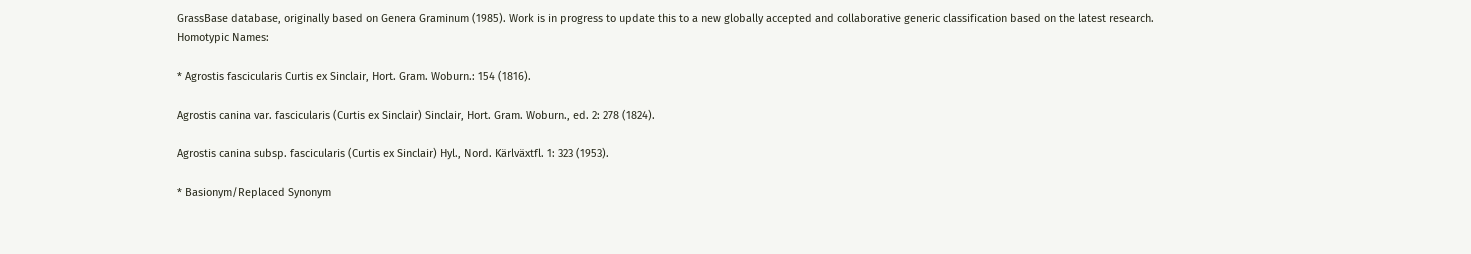GrassBase database, originally based on Genera Graminum (1985). Work is in progress to update this to a new globally accepted and collaborative generic classification based on the latest research.
Homotypic Names:

* Agrostis fascicularis Curtis ex Sinclair, Hort. Gram. Woburn.: 154 (1816).

Agrostis canina var. fascicularis (Curtis ex Sinclair) Sinclair, Hort. Gram. Woburn., ed. 2: 278 (1824).

Agrostis canina subsp. fascicularis (Curtis ex Sinclair) Hyl., Nord. Kärlväxtfl. 1: 323 (1953).

* Basionym/Replaced Synonym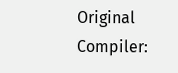Original Compiler: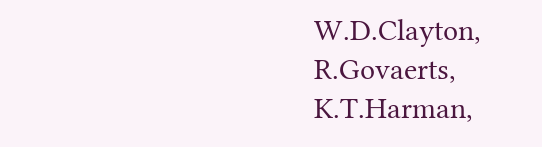W.D.Clayton, R.Govaerts, K.T.Harman,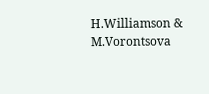H.Williamson & M.Vorontsova